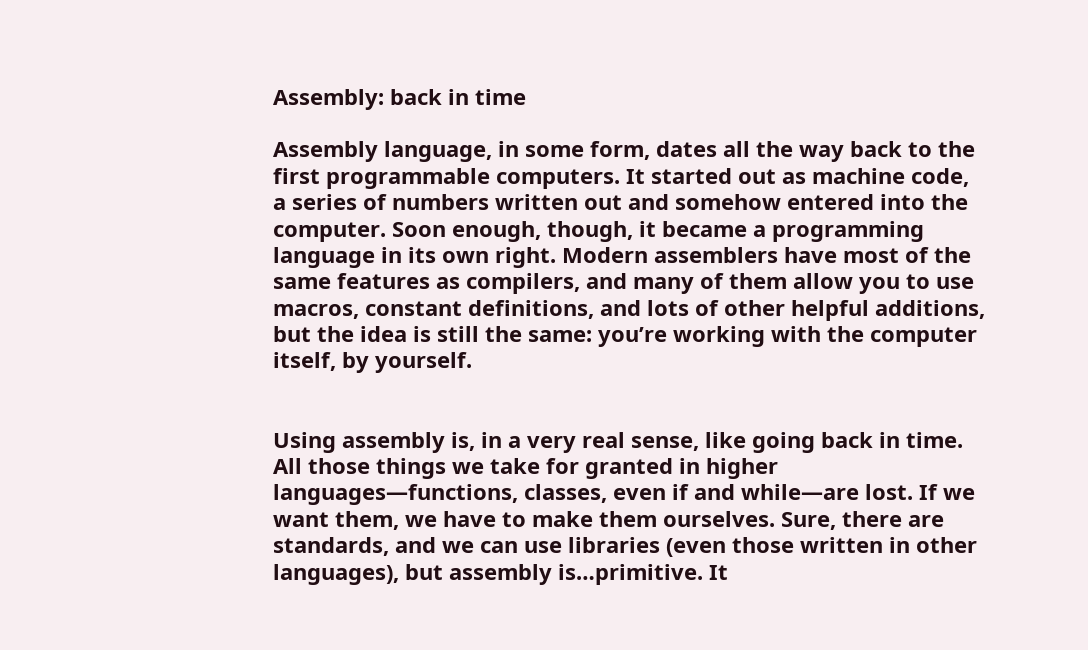Assembly: back in time

Assembly language, in some form, dates all the way back to the first programmable computers. It started out as machine code, a series of numbers written out and somehow entered into the computer. Soon enough, though, it became a programming language in its own right. Modern assemblers have most of the same features as compilers, and many of them allow you to use macros, constant definitions, and lots of other helpful additions, but the idea is still the same: you’re working with the computer itself, by yourself.


Using assembly is, in a very real sense, like going back in time. All those things we take for granted in higher languages—functions, classes, even if and while—are lost. If we want them, we have to make them ourselves. Sure, there are standards, and we can use libraries (even those written in other languages), but assembly is…primitive. It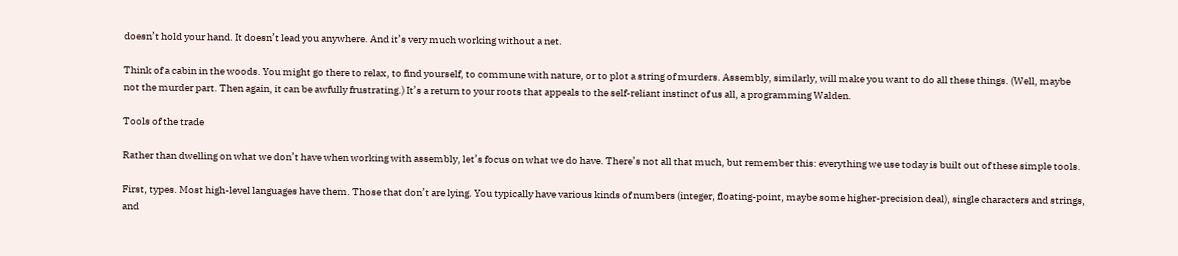doesn’t hold your hand. It doesn’t lead you anywhere. And it’s very much working without a net.

Think of a cabin in the woods. You might go there to relax, to find yourself, to commune with nature, or to plot a string of murders. Assembly, similarly, will make you want to do all these things. (Well, maybe not the murder part. Then again, it can be awfully frustrating.) It’s a return to your roots that appeals to the self-reliant instinct of us all, a programming Walden.

Tools of the trade

Rather than dwelling on what we don’t have when working with assembly, let’s focus on what we do have. There’s not all that much, but remember this: everything we use today is built out of these simple tools.

First, types. Most high-level languages have them. Those that don’t are lying. You typically have various kinds of numbers (integer, floating-point, maybe some higher-precision deal), single characters and strings, and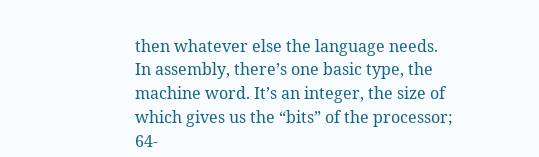then whatever else the language needs. In assembly, there’s one basic type, the machine word. It’s an integer, the size of which gives us the “bits” of the processor; 64-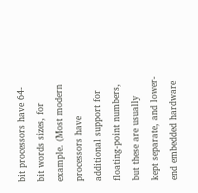bit processors have 64-bit words sizes, for example. (Most modern processors have additional support for floating-point numbers, but these are usually kept separate, and lower-end embedded hardware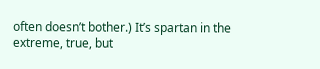often doesn’t bother.) It’s spartan in the extreme, true, but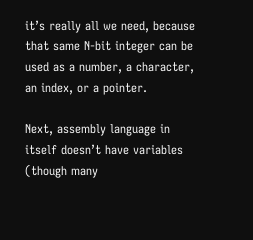it’s really all we need, because that same N-bit integer can be used as a number, a character, an index, or a pointer.

Next, assembly language in itself doesn’t have variables (though many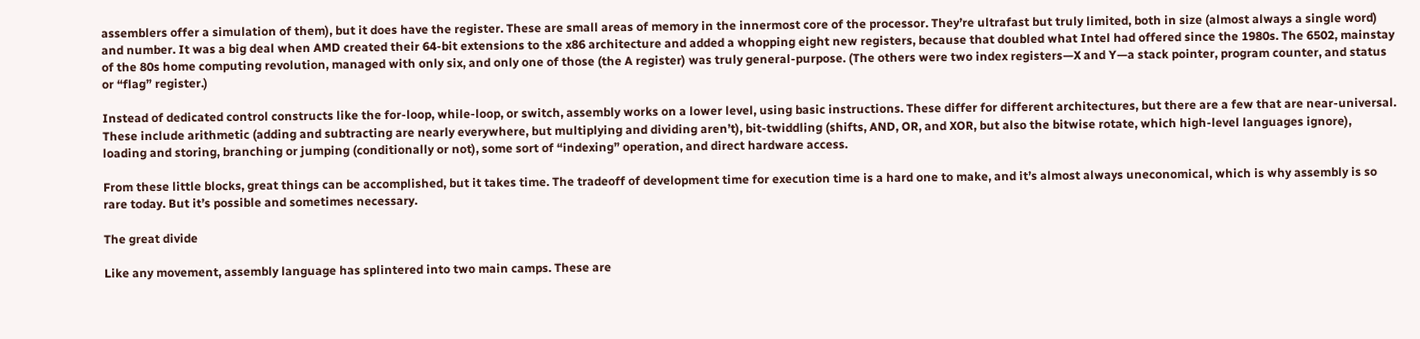assemblers offer a simulation of them), but it does have the register. These are small areas of memory in the innermost core of the processor. They’re ultrafast but truly limited, both in size (almost always a single word) and number. It was a big deal when AMD created their 64-bit extensions to the x86 architecture and added a whopping eight new registers, because that doubled what Intel had offered since the 1980s. The 6502, mainstay of the 80s home computing revolution, managed with only six, and only one of those (the A register) was truly general-purpose. (The others were two index registers—X and Y—a stack pointer, program counter, and status or “flag” register.)

Instead of dedicated control constructs like the for-loop, while-loop, or switch, assembly works on a lower level, using basic instructions. These differ for different architectures, but there are a few that are near-universal. These include arithmetic (adding and subtracting are nearly everywhere, but multiplying and dividing aren’t), bit-twiddling (shifts, AND, OR, and XOR, but also the bitwise rotate, which high-level languages ignore), loading and storing, branching or jumping (conditionally or not), some sort of “indexing” operation, and direct hardware access.

From these little blocks, great things can be accomplished, but it takes time. The tradeoff of development time for execution time is a hard one to make, and it’s almost always uneconomical, which is why assembly is so rare today. But it’s possible and sometimes necessary.

The great divide

Like any movement, assembly language has splintered into two main camps. These are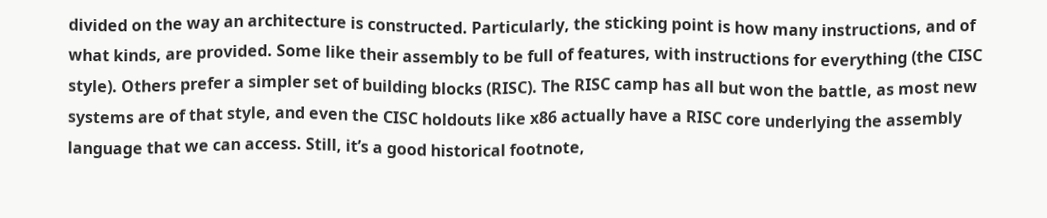divided on the way an architecture is constructed. Particularly, the sticking point is how many instructions, and of what kinds, are provided. Some like their assembly to be full of features, with instructions for everything (the CISC style). Others prefer a simpler set of building blocks (RISC). The RISC camp has all but won the battle, as most new systems are of that style, and even the CISC holdouts like x86 actually have a RISC core underlying the assembly language that we can access. Still, it’s a good historical footnote,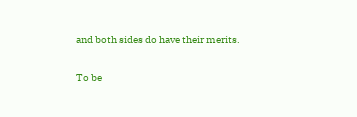and both sides do have their merits.

To be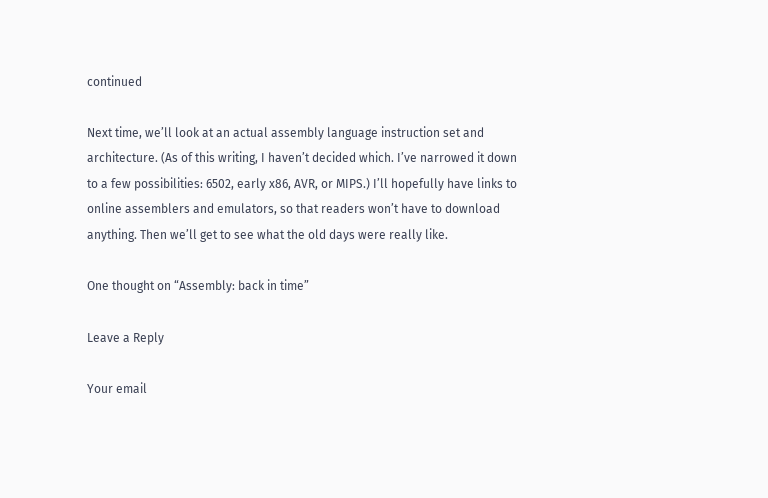continued

Next time, we’ll look at an actual assembly language instruction set and architecture. (As of this writing, I haven’t decided which. I’ve narrowed it down to a few possibilities: 6502, early x86, AVR, or MIPS.) I’ll hopefully have links to online assemblers and emulators, so that readers won’t have to download anything. Then we’ll get to see what the old days were really like.

One thought on “Assembly: back in time”

Leave a Reply

Your email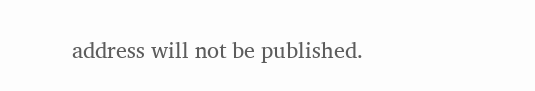address will not be published.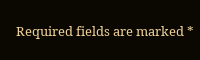Required fields are marked *